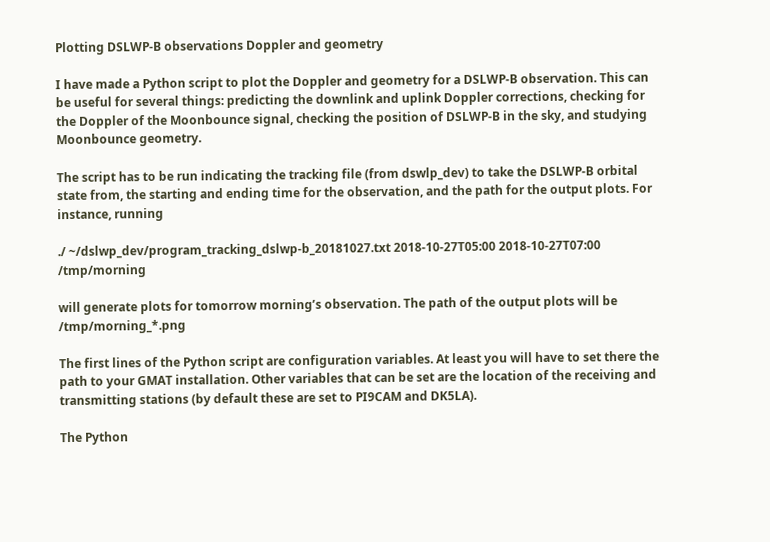Plotting DSLWP-B observations Doppler and geometry

I have made a Python script to plot the Doppler and geometry for a DSLWP-B observation. This can be useful for several things: predicting the downlink and uplink Doppler corrections, checking for the Doppler of the Moonbounce signal, checking the position of DSLWP-B in the sky, and studying Moonbounce geometry.

The script has to be run indicating the tracking file (from dswlp_dev) to take the DSLWP-B orbital state from, the starting and ending time for the observation, and the path for the output plots. For instance, running

./ ~/dslwp_dev/program_tracking_dslwp-b_20181027.txt 2018-10-27T05:00 2018-10-27T07:00 /tmp/morning

will generate plots for tomorrow morning’s observation. The path of the output plots will be /tmp/morning_*.png

The first lines of the Python script are configuration variables. At least you will have to set there the path to your GMAT installation. Other variables that can be set are the location of the receiving and transmitting stations (by default these are set to PI9CAM and DK5LA).

The Python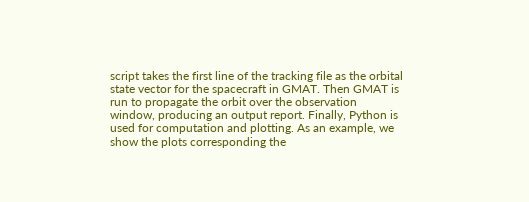script takes the first line of the tracking file as the orbital state vector for the spacecraft in GMAT. Then GMAT is run to propagate the orbit over the observation window, producing an output report. Finally, Python is used for computation and plotting. As an example, we show the plots corresponding the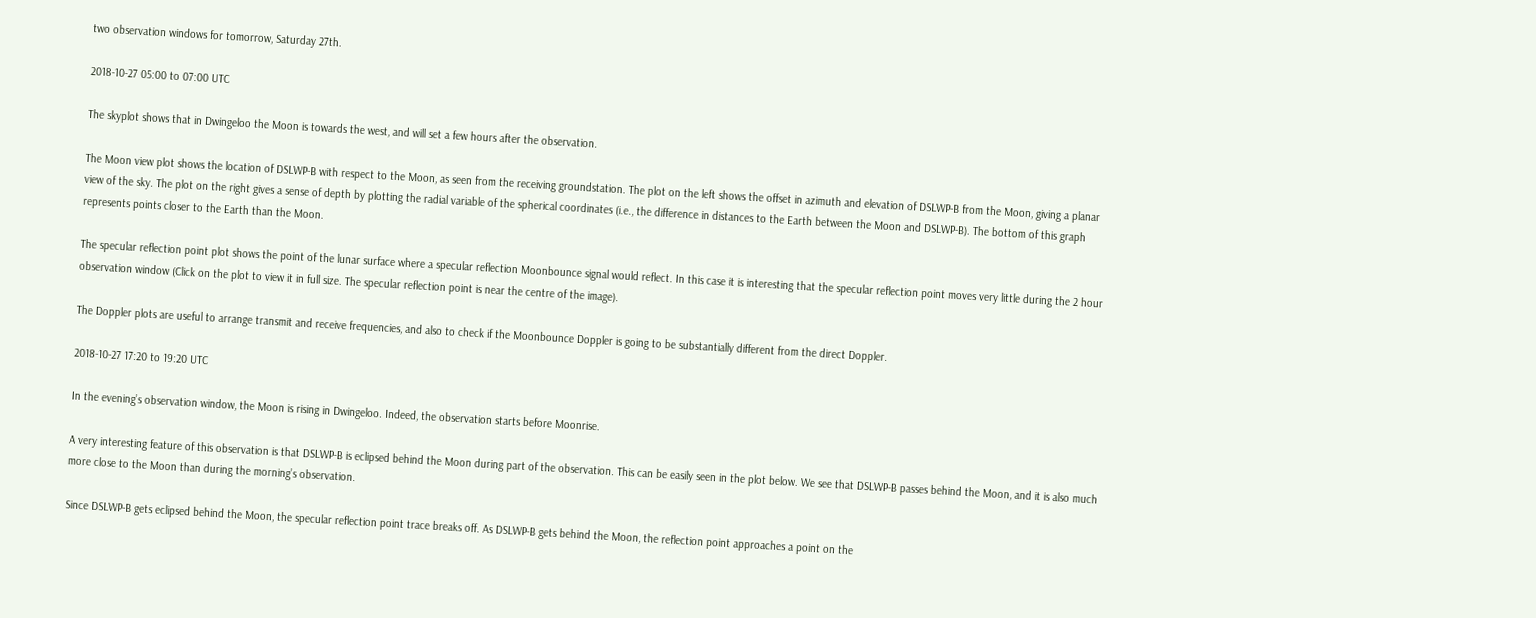two observation windows for tomorrow, Saturday 27th.

2018-10-27 05:00 to 07:00 UTC

The skyplot shows that in Dwingeloo the Moon is towards the west, and will set a few hours after the observation.

The Moon view plot shows the location of DSLWP-B with respect to the Moon, as seen from the receiving groundstation. The plot on the left shows the offset in azimuth and elevation of DSLWP-B from the Moon, giving a planar view of the sky. The plot on the right gives a sense of depth by plotting the radial variable of the spherical coordinates (i.e., the difference in distances to the Earth between the Moon and DSLWP-B). The bottom of this graph represents points closer to the Earth than the Moon.

The specular reflection point plot shows the point of the lunar surface where a specular reflection Moonbounce signal would reflect. In this case it is interesting that the specular reflection point moves very little during the 2 hour observation window (Click on the plot to view it in full size. The specular reflection point is near the centre of the image).

The Doppler plots are useful to arrange transmit and receive frequencies, and also to check if the Moonbounce Doppler is going to be substantially different from the direct Doppler.

2018-10-27 17:20 to 19:20 UTC

In the evening’s observation window, the Moon is rising in Dwingeloo. Indeed, the observation starts before Moonrise.

A very interesting feature of this observation is that DSLWP-B is eclipsed behind the Moon during part of the observation. This can be easily seen in the plot below. We see that DSLWP-B passes behind the Moon, and it is also much more close to the Moon than during the morning’s observation.

Since DSLWP-B gets eclipsed behind the Moon, the specular reflection point trace breaks off. As DSLWP-B gets behind the Moon, the reflection point approaches a point on the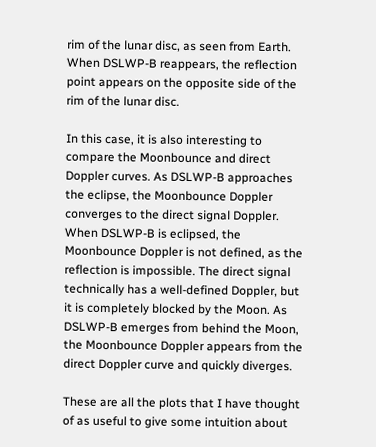rim of the lunar disc, as seen from Earth. When DSLWP-B reappears, the reflection point appears on the opposite side of the rim of the lunar disc.

In this case, it is also interesting to compare the Moonbounce and direct Doppler curves. As DSLWP-B approaches the eclipse, the Moonbounce Doppler converges to the direct signal Doppler. When DSLWP-B is eclipsed, the Moonbounce Doppler is not defined, as the reflection is impossible. The direct signal technically has a well-defined Doppler, but it is completely blocked by the Moon. As DSLWP-B emerges from behind the Moon, the Moonbounce Doppler appears from the direct Doppler curve and quickly diverges.

These are all the plots that I have thought of as useful to give some intuition about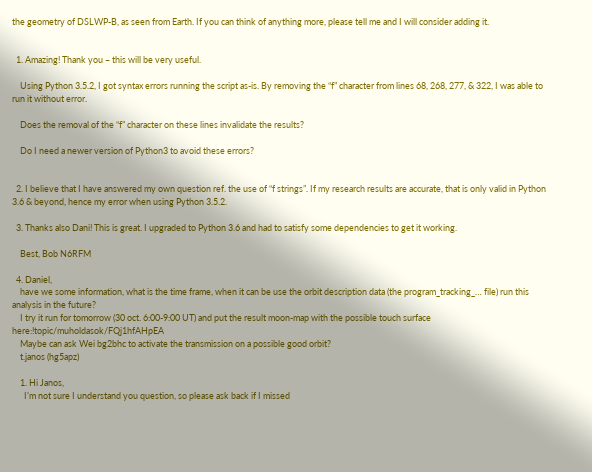the geometry of DSLWP-B, as seen from Earth. If you can think of anything more, please tell me and I will consider adding it.


  1. Amazing! Thank you – this will be very useful.

    Using Python 3.5.2, I got syntax errors running the script as-is. By removing the “f” character from lines 68, 268, 277, & 322, I was able to run it without error.

    Does the removal of the “f” character on these lines invalidate the results?

    Do I need a newer version of Python3 to avoid these errors?


  2. I believe that I have answered my own question ref. the use of “f strings”. If my research results are accurate, that is only valid in Python 3.6 & beyond, hence my error when using Python 3.5.2.

  3. Thanks also Dani! This is great. I upgraded to Python 3.6 and had to satisfy some dependencies to get it working.

    Best, Bob N6RFM

  4. Daniel,
    have we some information, what is the time frame, when it can be use the orbit description data (the program_tracking_… file) run this analysis in the future?
    I try it run for tomorrow (30 oct. 6:00-9:00 UT) and put the result moon-map with the possible touch surface here:!topic/muholdasok/FQj1hfAHpEA
    Maybe can ask Wei bg2bhc to activate the transmission on a possible good orbit?
    t.janos (hg5apz)

    1. Hi Janos,
      I’m not sure I understand you question, so please ask back if I missed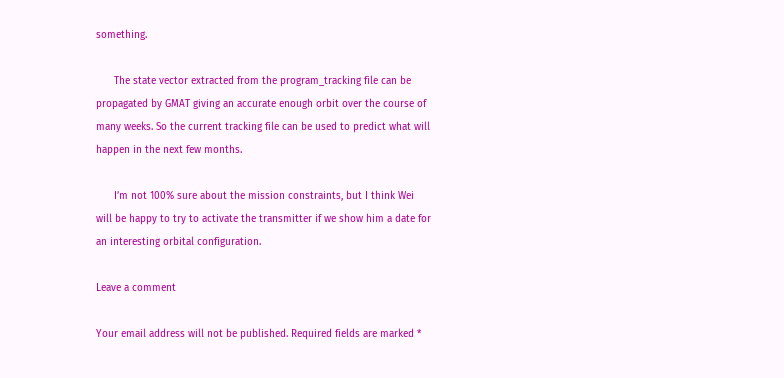something.

      The state vector extracted from the program_tracking file can be propagated by GMAT giving an accurate enough orbit over the course of many weeks. So the current tracking file can be used to predict what will happen in the next few months.

      I’m not 100% sure about the mission constraints, but I think Wei will be happy to try to activate the transmitter if we show him a date for an interesting orbital configuration.

Leave a comment

Your email address will not be published. Required fields are marked *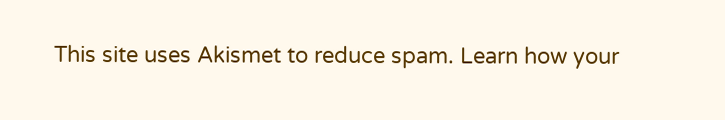This site uses Akismet to reduce spam. Learn how your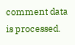comment data is processed.